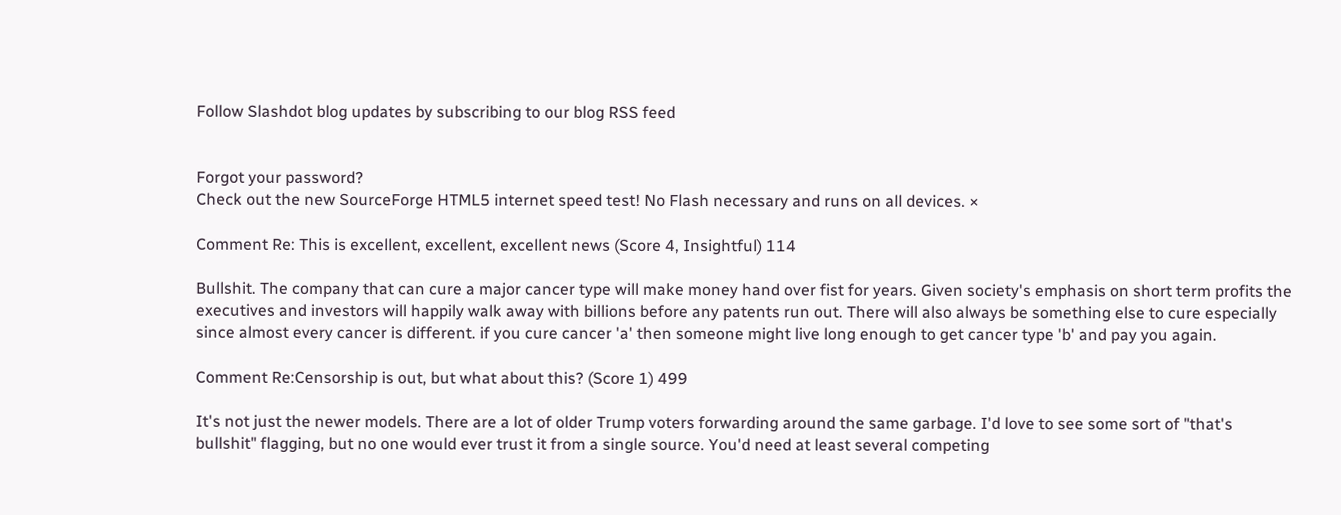Follow Slashdot blog updates by subscribing to our blog RSS feed


Forgot your password?
Check out the new SourceForge HTML5 internet speed test! No Flash necessary and runs on all devices. ×

Comment Re: This is excellent, excellent, excellent news (Score 4, Insightful) 114

Bullshit. The company that can cure a major cancer type will make money hand over fist for years. Given society's emphasis on short term profits the executives and investors will happily walk away with billions before any patents run out. There will also always be something else to cure especially since almost every cancer is different. if you cure cancer 'a' then someone might live long enough to get cancer type 'b' and pay you again.

Comment Re:Censorship is out, but what about this? (Score 1) 499

It's not just the newer models. There are a lot of older Trump voters forwarding around the same garbage. I'd love to see some sort of "that's bullshit" flagging, but no one would ever trust it from a single source. You'd need at least several competing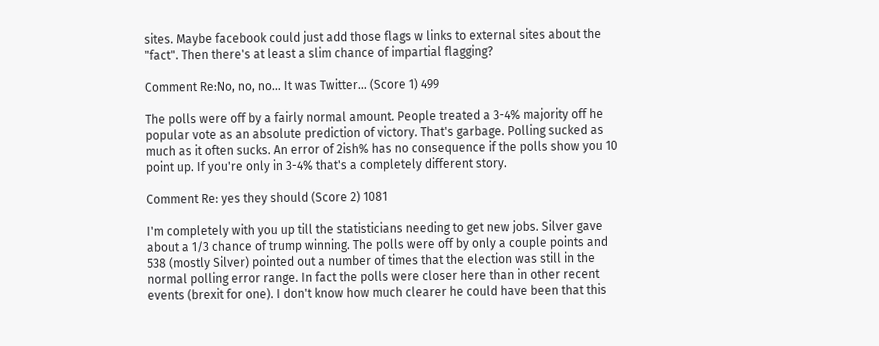sites. Maybe facebook could just add those flags w links to external sites about the "fact". Then there's at least a slim chance of impartial flagging?

Comment Re:No, no, no... It was Twitter... (Score 1) 499

The polls were off by a fairly normal amount. People treated a 3-4% majority off he popular vote as an absolute prediction of victory. That's garbage. Polling sucked as much as it often sucks. An error of 2ish% has no consequence if the polls show you 10 point up. If you're only in 3-4% that's a completely different story.

Comment Re: yes they should (Score 2) 1081

I'm completely with you up till the statisticians needing to get new jobs. Silver gave about a 1/3 chance of trump winning. The polls were off by only a couple points and 538 (mostly Silver) pointed out a number of times that the election was still in the normal polling error range. In fact the polls were closer here than in other recent events (brexit for one). I don't know how much clearer he could have been that this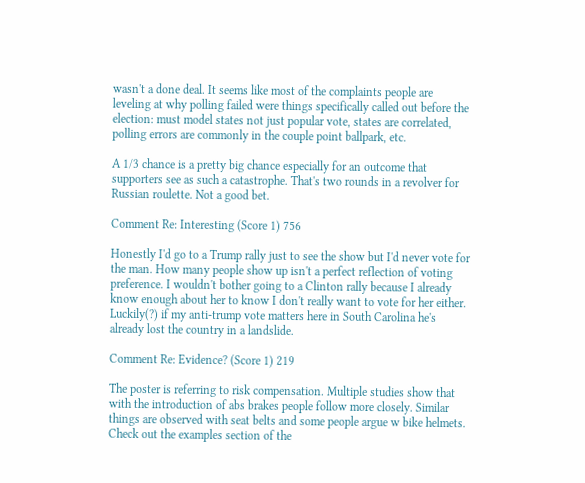wasn't a done deal. It seems like most of the complaints people are leveling at why polling failed were things specifically called out before the election: must model states not just popular vote, states are correlated, polling errors are commonly in the couple point ballpark, etc.

A 1/3 chance is a pretty big chance especially for an outcome that supporters see as such a catastrophe. That's two rounds in a revolver for Russian roulette. Not a good bet.

Comment Re: Interesting (Score 1) 756

Honestly I'd go to a Trump rally just to see the show but I'd never vote for the man. How many people show up isn't a perfect reflection of voting preference. I wouldn't bother going to a Clinton rally because I already know enough about her to know I don't really want to vote for her either. Luckily(?) if my anti-trump vote matters here in South Carolina he's already lost the country in a landslide.

Comment Re: Evidence? (Score 1) 219

The poster is referring to risk compensation. Multiple studies show that with the introduction of abs brakes people follow more closely. Similar things are observed with seat belts and some people argue w bike helmets. Check out the examples section of the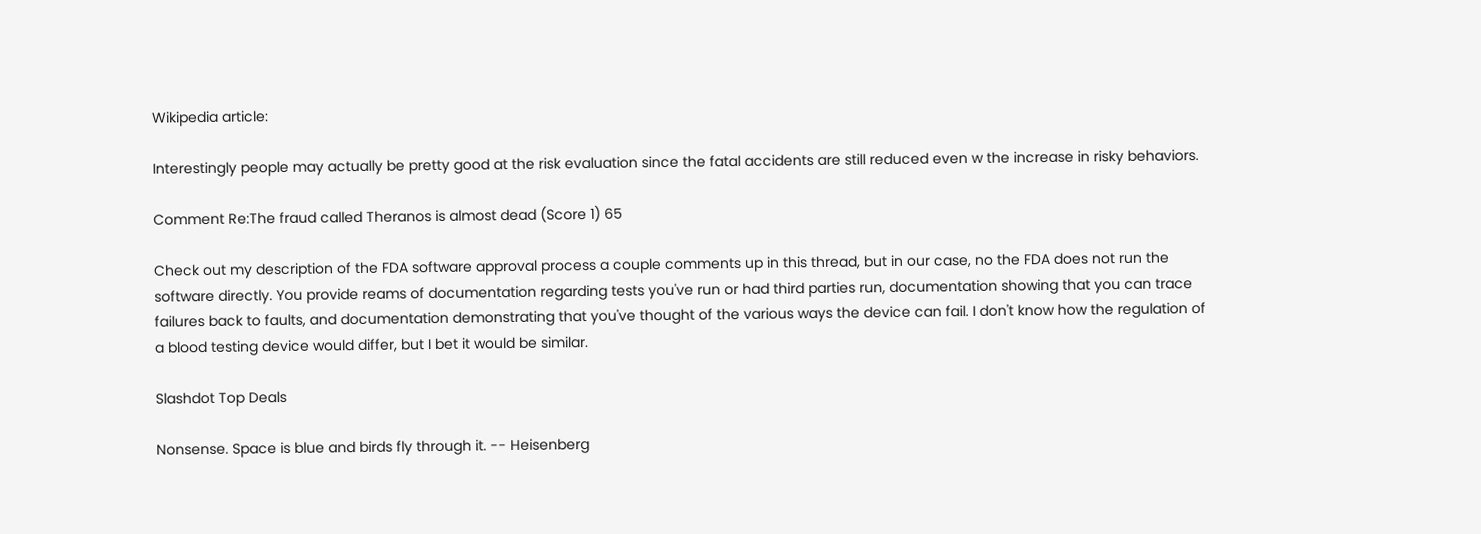Wikipedia article:

Interestingly people may actually be pretty good at the risk evaluation since the fatal accidents are still reduced even w the increase in risky behaviors.

Comment Re:The fraud called Theranos is almost dead (Score 1) 65

Check out my description of the FDA software approval process a couple comments up in this thread, but in our case, no the FDA does not run the software directly. You provide reams of documentation regarding tests you've run or had third parties run, documentation showing that you can trace failures back to faults, and documentation demonstrating that you've thought of the various ways the device can fail. I don't know how the regulation of a blood testing device would differ, but I bet it would be similar.

Slashdot Top Deals

Nonsense. Space is blue and birds fly through it. -- Heisenberg